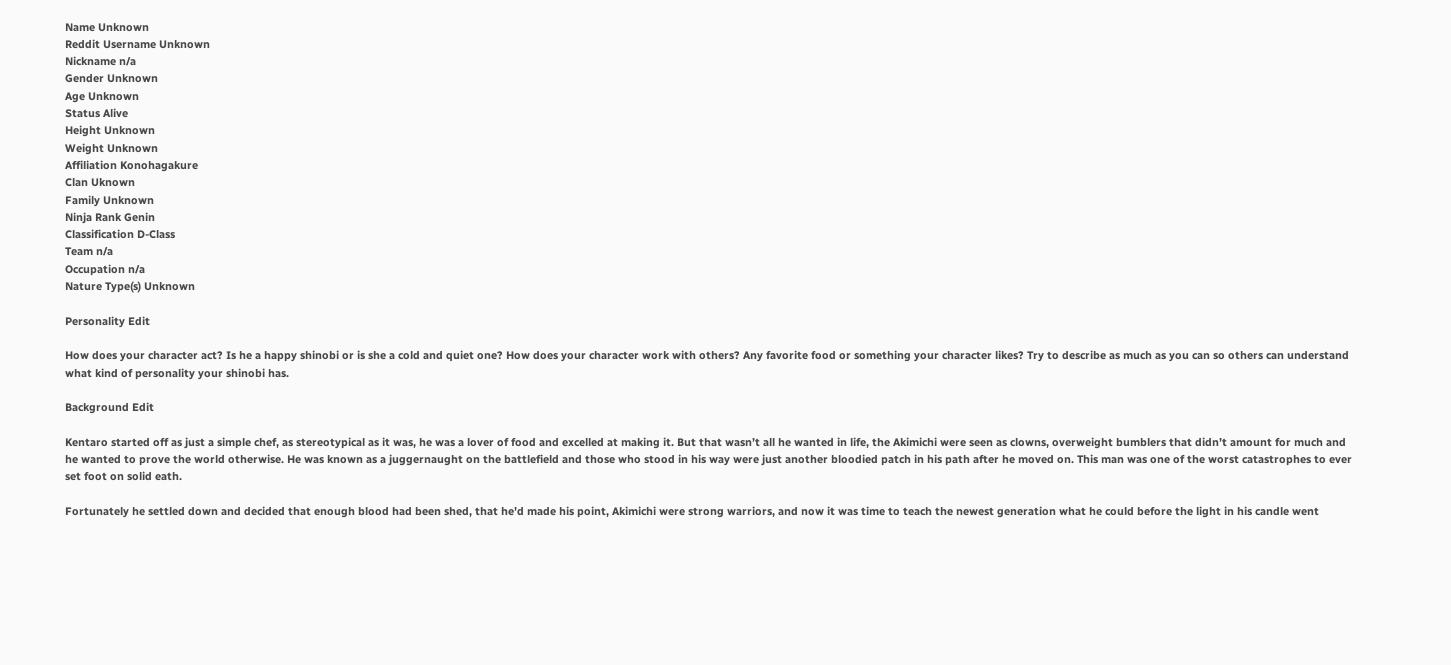Name Unknown
Reddit Username Unknown
Nickname n/a
Gender Unknown
Age Unknown
Status Alive
Height Unknown
Weight Unknown
Affiliation Konohagakure
Clan Uknown
Family Unknown
Ninja Rank Genin
Classification D-Class
Team n/a
Occupation n/a
Nature Type(s) Unknown

Personality Edit

How does your character act? Is he a happy shinobi or is she a cold and quiet one? How does your character work with others? Any favorite food or something your character likes? Try to describe as much as you can so others can understand what kind of personality your shinobi has.

Background Edit

Kentaro started off as just a simple chef, as stereotypical as it was, he was a lover of food and excelled at making it. But that wasn’t all he wanted in life, the Akimichi were seen as clowns, overweight bumblers that didn’t amount for much and he wanted to prove the world otherwise. He was known as a juggernaught on the battlefield and those who stood in his way were just another bloodied patch in his path after he moved on. This man was one of the worst catastrophes to ever set foot on solid eath.

Fortunately he settled down and decided that enough blood had been shed, that he’d made his point, Akimichi were strong warriors, and now it was time to teach the newest generation what he could before the light in his candle went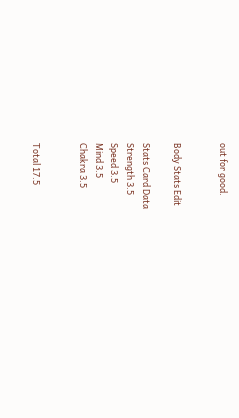out for good.


Body Stats Edit

Stats Card Data
Strength 3.5
Speed 3.5
Mind 3.5
Chakra 3.5


Total 17.5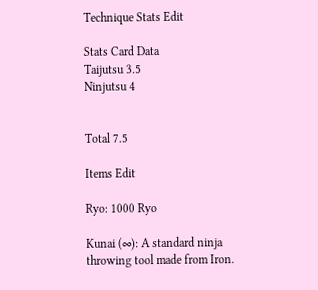Technique Stats Edit

Stats Card Data
Taijutsu 3.5
Ninjutsu 4


Total 7.5

Items Edit

Ryo: 1000 Ryo

Kunai (∞): A standard ninja throwing tool made from Iron.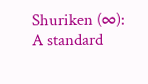Shuriken (∞): A standard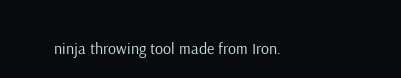ninja throwing tool made from Iron.